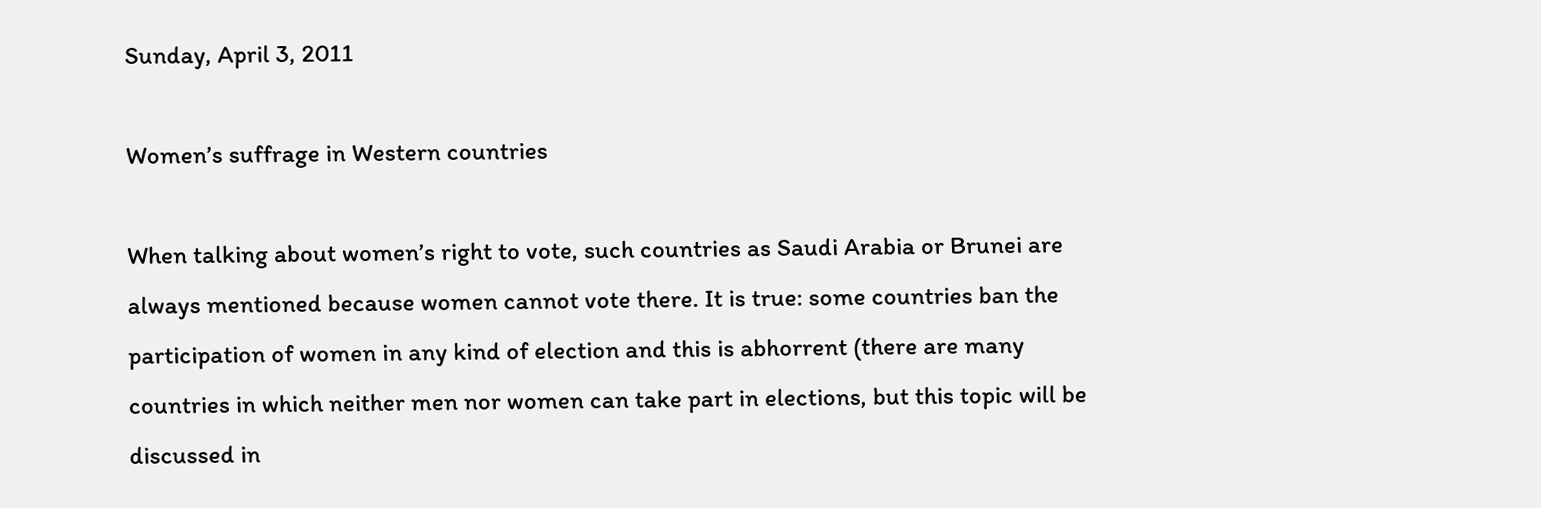Sunday, April 3, 2011

Women’s suffrage in Western countries

When talking about women’s right to vote, such countries as Saudi Arabia or Brunei are always mentioned because women cannot vote there. It is true: some countries ban the participation of women in any kind of election and this is abhorrent (there are many countries in which neither men nor women can take part in elections, but this topic will be discussed in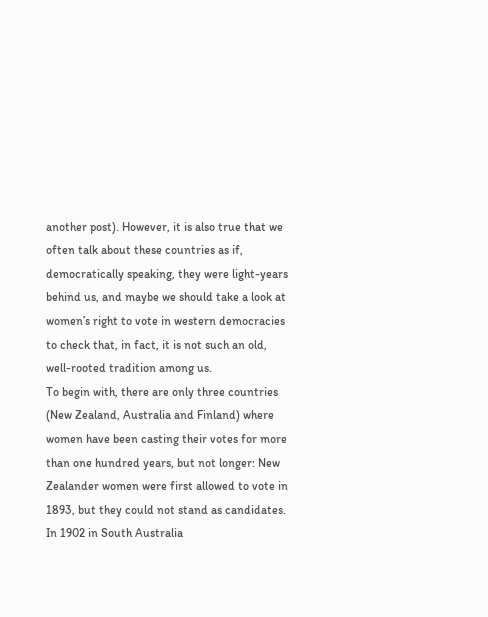another post). However, it is also true that we often talk about these countries as if, democratically speaking, they were light-years behind us, and maybe we should take a look at women’s right to vote in western democracies to check that, in fact, it is not such an old, well-rooted tradition among us.
To begin with, there are only three countries (New Zealand, Australia and Finland) where women have been casting their votes for more than one hundred years, but not longer: New Zealander women were first allowed to vote in 1893, but they could not stand as candidates. In 1902 in South Australia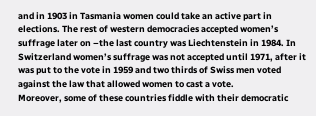and in 1903 in Tasmania women could take an active part in elections. The rest of western democracies accepted women’s suffrage later on –the last country was Liechtenstein in 1984. In Switzerland women’s suffrage was not accepted until 1971, after it was put to the vote in 1959 and two thirds of Swiss men voted against the law that allowed women to cast a vote.
Moreover, some of these countries fiddle with their democratic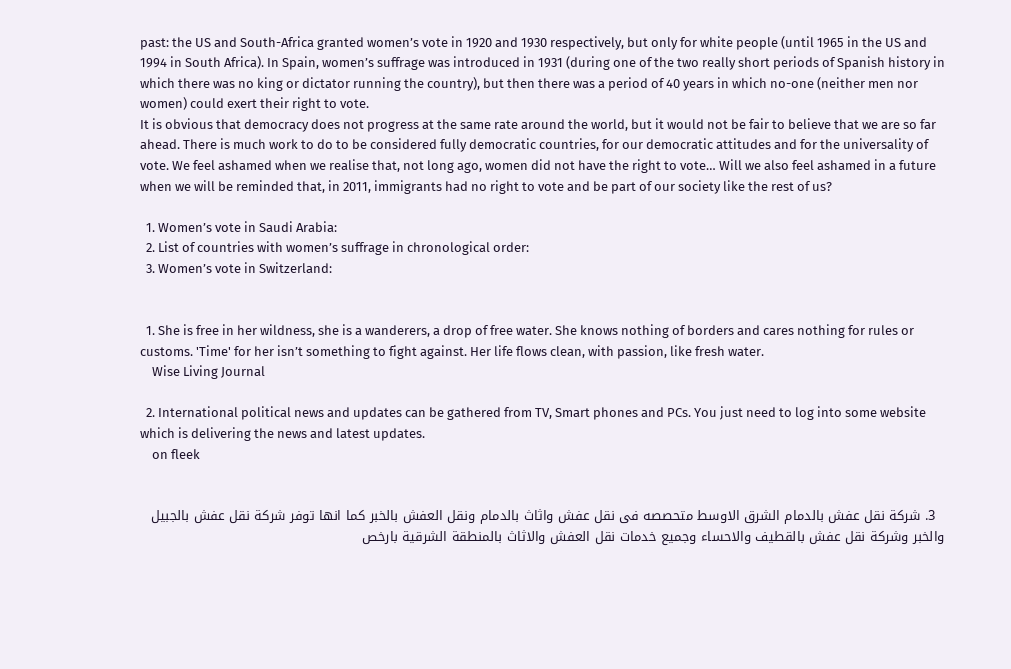past: the US and South-Africa granted women’s vote in 1920 and 1930 respectively, but only for white people (until 1965 in the US and 1994 in South Africa). In Spain, women’s suffrage was introduced in 1931 (during one of the two really short periods of Spanish history in which there was no king or dictator running the country), but then there was a period of 40 years in which no-one (neither men nor women) could exert their right to vote.
It is obvious that democracy does not progress at the same rate around the world, but it would not be fair to believe that we are so far ahead. There is much work to do to be considered fully democratic countries, for our democratic attitudes and for the universality of vote. We feel ashamed when we realise that, not long ago, women did not have the right to vote… Will we also feel ashamed in a future when we will be reminded that, in 2011, immigrants had no right to vote and be part of our society like the rest of us?

  1. Women’s vote in Saudi Arabia:
  2. List of countries with women’s suffrage in chronological order:
  3. Women’s vote in Switzerland:


  1. She is free in her wildness, she is a wanderers, a drop of free water. She knows nothing of borders and cares nothing for rules or customs. 'Time' for her isn’t something to fight against. Her life flows clean, with passion, like fresh water.
    Wise Living Journal

  2. International political news and updates can be gathered from TV, Smart phones and PCs. You just need to log into some website which is delivering the news and latest updates.
    on fleek


  3. شركة نقل عفش بالدمام الشرق الاوسط متحصصه فى نقل عفش واثاث بالدمام ونقل العفش بالخبر كما انها توفر شركة نقل عفش بالجبيل والخبر وشركة نقل عفش بالقطيف والاحساء وجميع خدمات نقل العفش والاثاث بالمنطقة الشرقية بارخص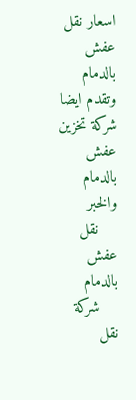اسعار نقل عفش بالدمام وتقدم ايضا شركة تخزين عفش بالدمام والخبر
    نقل عفش بالدمام
    شركة نقل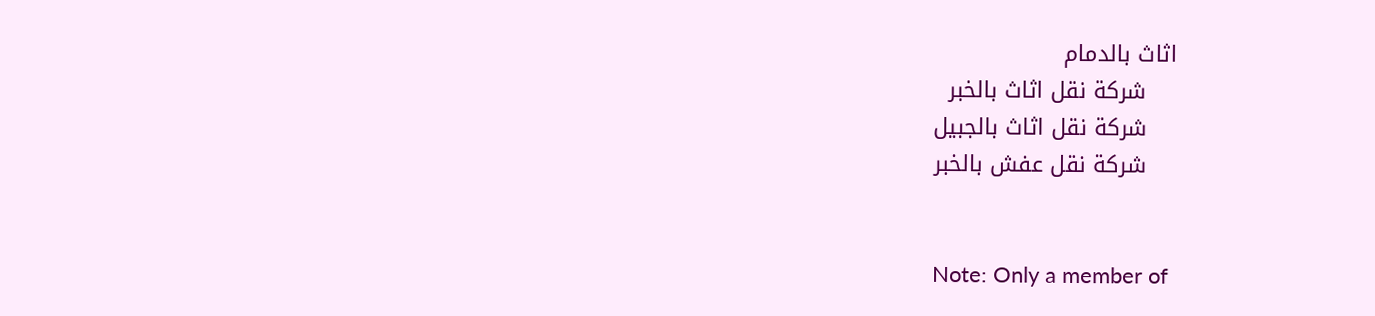اثاث بالدمام
    شركة نقل اثاث بالخبر
    شركة نقل اثاث بالجبيل
    شركة نقل عفش بالخبر


Note: Only a member of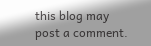this blog may post a comment.